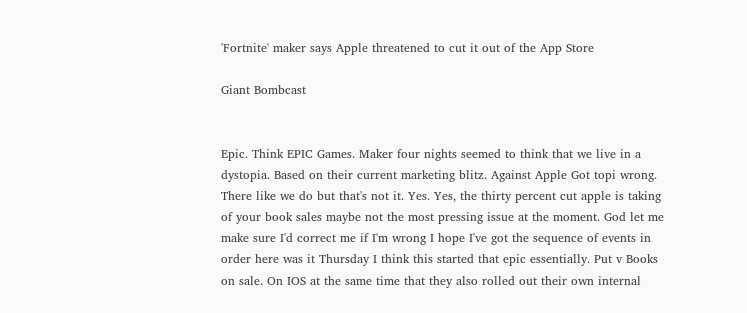'Fortnite' maker says Apple threatened to cut it out of the App Store

Giant Bombcast


Epic. Think EPIC Games. Maker four nights seemed to think that we live in a dystopia. Based on their current marketing blitz. Against Apple Got topi wrong. There like we do but that's not it. Yes. Yes, the thirty percent cut apple is taking of your book sales maybe not the most pressing issue at the moment. God let me make sure I'd correct me if I'm wrong I hope I've got the sequence of events in order here was it Thursday I think this started that epic essentially. Put v Books on sale. On IOS at the same time that they also rolled out their own internal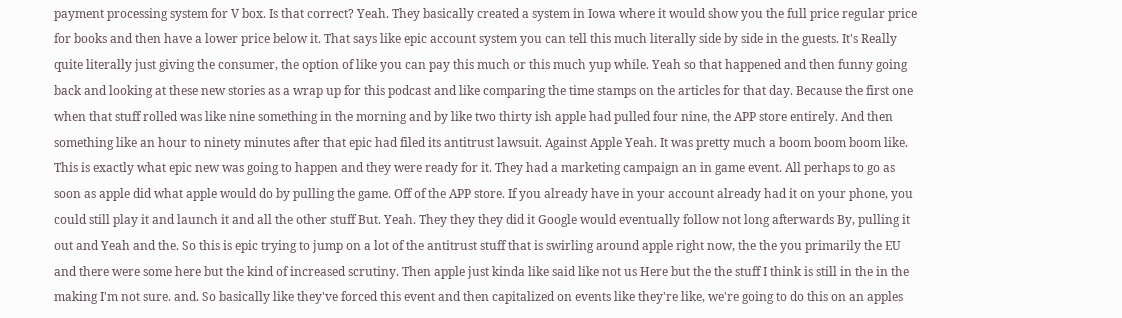payment processing system for V box. Is that correct? Yeah. They basically created a system in Iowa where it would show you the full price regular price for books and then have a lower price below it. That says like epic account system you can tell this much literally side by side in the guests. It's Really quite literally just giving the consumer, the option of like you can pay this much or this much yup while. Yeah so that happened and then funny going back and looking at these new stories as a wrap up for this podcast and like comparing the time stamps on the articles for that day. Because the first one when that stuff rolled was like nine something in the morning and by like two thirty ish apple had pulled four nine, the APP store entirely. And then something like an hour to ninety minutes after that epic had filed its antitrust lawsuit. Against Apple Yeah. It was pretty much a boom boom boom like. This is exactly what epic new was going to happen and they were ready for it. They had a marketing campaign an in game event. All perhaps to go as soon as apple did what apple would do by pulling the game. Off of the APP store. If you already have in your account already had it on your phone, you could still play it and launch it and all the other stuff But. Yeah. They they they did it Google would eventually follow not long afterwards By, pulling it out and Yeah and the. So this is epic trying to jump on a lot of the antitrust stuff that is swirling around apple right now, the the you primarily the EU and there were some here but the kind of increased scrutiny. Then apple just kinda like said like not us Here but the the stuff I think is still in the in the making I'm not sure. and. So basically like they've forced this event and then capitalized on events like they're like, we're going to do this on an apples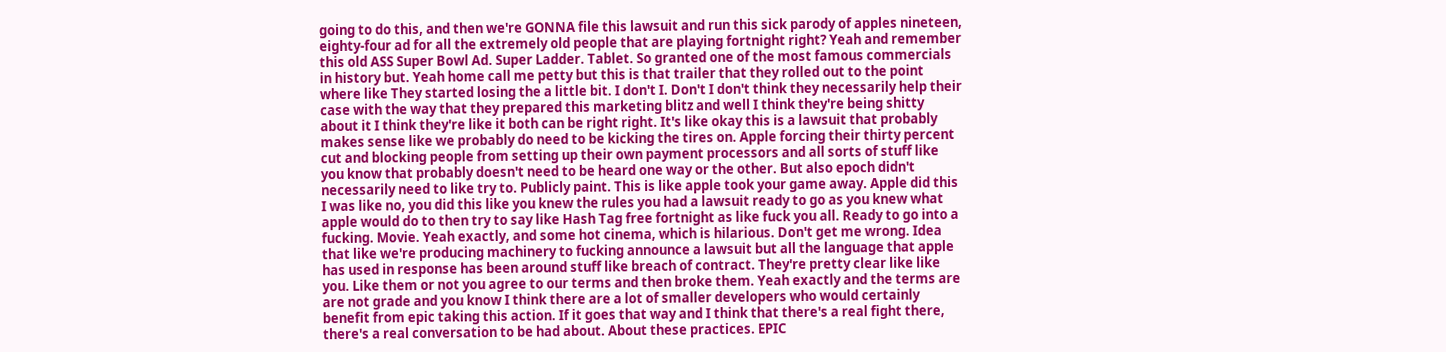going to do this, and then we're GONNA file this lawsuit and run this sick parody of apples nineteen, eighty-four ad for all the extremely old people that are playing fortnight right? Yeah and remember this old ASS Super Bowl Ad. Super Ladder. Tablet. So granted one of the most famous commercials in history but. Yeah home call me petty but this is that trailer that they rolled out to the point where like They started losing the a little bit. I don't I. Don't I don't think they necessarily help their case with the way that they prepared this marketing blitz and well I think they're being shitty about it I think they're like it both can be right right. It's like okay this is a lawsuit that probably makes sense like we probably do need to be kicking the tires on. Apple forcing their thirty percent cut and blocking people from setting up their own payment processors and all sorts of stuff like you know that probably doesn't need to be heard one way or the other. But also epoch didn't necessarily need to like try to. Publicly paint. This is like apple took your game away. Apple did this I was like no, you did this like you knew the rules you had a lawsuit ready to go as you knew what apple would do to then try to say like Hash Tag free fortnight as like fuck you all. Ready to go into a fucking. Movie. Yeah exactly, and some hot cinema, which is hilarious. Don't get me wrong. Idea that like we're producing machinery to fucking announce a lawsuit but all the language that apple has used in response has been around stuff like breach of contract. They're pretty clear like like you. Like them or not you agree to our terms and then broke them. Yeah exactly and the terms are are not grade and you know I think there are a lot of smaller developers who would certainly benefit from epic taking this action. If it goes that way and I think that there's a real fight there, there's a real conversation to be had about. About these practices. EPIC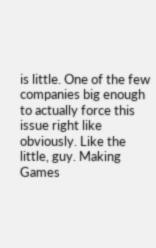is little. One of the few companies big enough to actually force this issue right like obviously. Like the little, guy. Making Games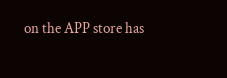on the APP store has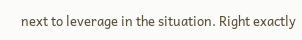next to leverage in the situation. Right exactly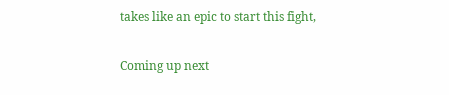takes like an epic to start this fight,

Coming up next